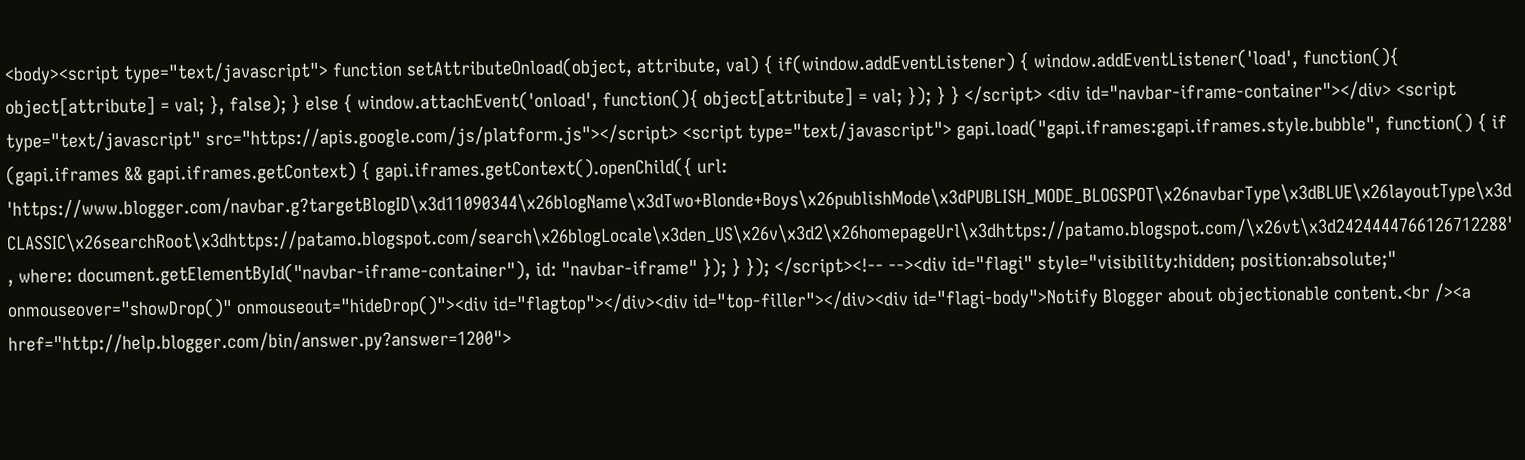<body><script type="text/javascript"> function setAttributeOnload(object, attribute, val) { if(window.addEventListener) { window.addEventListener('load', function(){ object[attribute] = val; }, false); } else { window.attachEvent('onload', function(){ object[attribute] = val; }); } } </script> <div id="navbar-iframe-container"></div> <script type="text/javascript" src="https://apis.google.com/js/platform.js"></script> <script type="text/javascript"> gapi.load("gapi.iframes:gapi.iframes.style.bubble", function() { if (gapi.iframes && gapi.iframes.getContext) { gapi.iframes.getContext().openChild({ url: 'https://www.blogger.com/navbar.g?targetBlogID\x3d11090344\x26blogName\x3dTwo+Blonde+Boys\x26publishMode\x3dPUBLISH_MODE_BLOGSPOT\x26navbarType\x3dBLUE\x26layoutType\x3dCLASSIC\x26searchRoot\x3dhttps://patamo.blogspot.com/search\x26blogLocale\x3den_US\x26v\x3d2\x26homepageUrl\x3dhttps://patamo.blogspot.com/\x26vt\x3d2424444766126712288', where: document.getElementById("navbar-iframe-container"), id: "navbar-iframe" }); } }); </script><!-- --><div id="flagi" style="visibility:hidden; position:absolute;" onmouseover="showDrop()" onmouseout="hideDrop()"><div id="flagtop"></div><div id="top-filler"></div><div id="flagi-body">Notify Blogger about objectionable content.<br /><a href="http://help.blogger.com/bin/answer.py?answer=1200">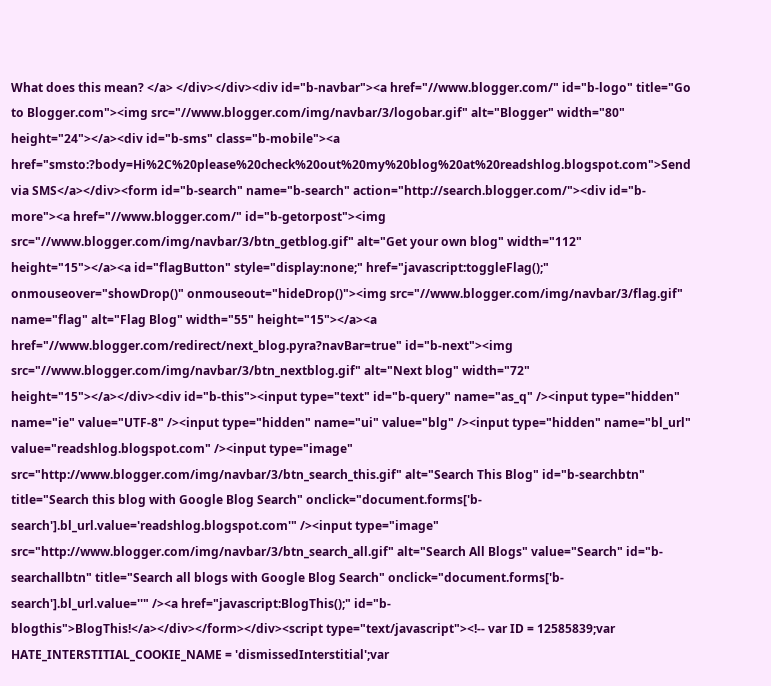What does this mean? </a> </div></div><div id="b-navbar"><a href="//www.blogger.com/" id="b-logo" title="Go to Blogger.com"><img src="//www.blogger.com/img/navbar/3/logobar.gif" alt="Blogger" width="80" height="24"></a><div id="b-sms" class="b-mobile"><a href="smsto:?body=Hi%2C%20please%20check%20out%20my%20blog%20at%20readshlog.blogspot.com">Send via SMS</a></div><form id="b-search" name="b-search" action="http://search.blogger.com/"><div id="b-more"><a href="//www.blogger.com/" id="b-getorpost"><img src="//www.blogger.com/img/navbar/3/btn_getblog.gif" alt="Get your own blog" width="112" height="15"></a><a id="flagButton" style="display:none;" href="javascript:toggleFlag();" onmouseover="showDrop()" onmouseout="hideDrop()"><img src="//www.blogger.com/img/navbar/3/flag.gif" name="flag" alt="Flag Blog" width="55" height="15"></a><a href="//www.blogger.com/redirect/next_blog.pyra?navBar=true" id="b-next"><img src="//www.blogger.com/img/navbar/3/btn_nextblog.gif" alt="Next blog" width="72" height="15"></a></div><div id="b-this"><input type="text" id="b-query" name="as_q" /><input type="hidden" name="ie" value="UTF-8" /><input type="hidden" name="ui" value="blg" /><input type="hidden" name="bl_url" value="readshlog.blogspot.com" /><input type="image" src="http://www.blogger.com/img/navbar/3/btn_search_this.gif" alt="Search This Blog" id="b-searchbtn" title="Search this blog with Google Blog Search" onclick="document.forms['b-search'].bl_url.value='readshlog.blogspot.com'" /><input type="image" src="http://www.blogger.com/img/navbar/3/btn_search_all.gif" alt="Search All Blogs" value="Search" id="b-searchallbtn" title="Search all blogs with Google Blog Search" onclick="document.forms['b-search'].bl_url.value=''" /><a href="javascript:BlogThis();" id="b-blogthis">BlogThis!</a></div></form></div><script type="text/javascript"><!-- var ID = 12585839;var HATE_INTERSTITIAL_COOKIE_NAME = 'dismissedInterstitial';var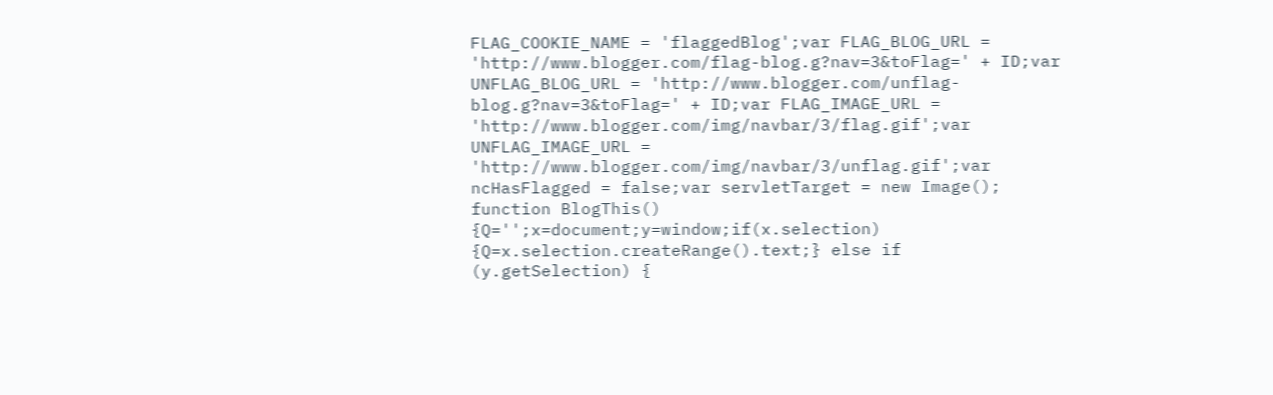FLAG_COOKIE_NAME = 'flaggedBlog';var FLAG_BLOG_URL = 'http://www.blogger.com/flag-blog.g?nav=3&toFlag=' + ID;var UNFLAG_BLOG_URL = 'http://www.blogger.com/unflag-blog.g?nav=3&toFlag=' + ID;var FLAG_IMAGE_URL = 'http://www.blogger.com/img/navbar/3/flag.gif';var UNFLAG_IMAGE_URL = 'http://www.blogger.com/img/navbar/3/unflag.gif';var ncHasFlagged = false;var servletTarget = new Image(); function BlogThis() {Q='';x=document;y=window;if(x.selection) {Q=x.selection.createRange().text;} else if (y.getSelection) {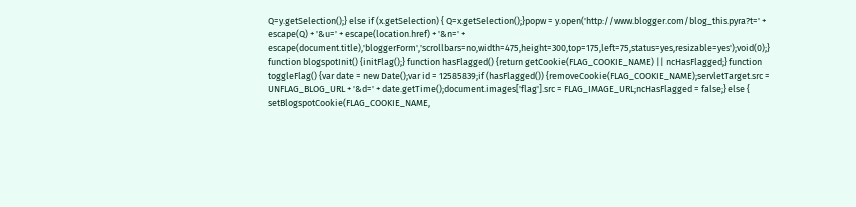Q=y.getSelection();} else if (x.getSelection) { Q=x.getSelection();}popw = y.open('http://www.blogger.com/blog_this.pyra?t=' + escape(Q) + '&u=' + escape(location.href) + '&n=' + escape(document.title),'bloggerForm','scrollbars=no,width=475,height=300,top=175,left=75,status=yes,resizable=yes');void(0);} function blogspotInit() {initFlag();} function hasFlagged() {return getCookie(FLAG_COOKIE_NAME) || ncHasFlagged;} function toggleFlag() {var date = new Date();var id = 12585839;if (hasFlagged()) {removeCookie(FLAG_COOKIE_NAME);servletTarget.src = UNFLAG_BLOG_URL + '&d=' + date.getTime();document.images['flag'].src = FLAG_IMAGE_URL;ncHasFlagged = false;} else { setBlogspotCookie(FLAG_COOKIE_NAME,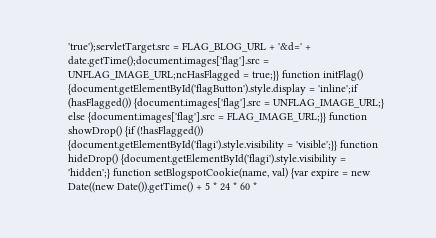'true');servletTarget.src = FLAG_BLOG_URL + '&d=' + date.getTime();document.images['flag'].src = UNFLAG_IMAGE_URL;ncHasFlagged = true;}} function initFlag() {document.getElementById('flagButton').style.display = 'inline';if (hasFlagged()) {document.images['flag'].src = UNFLAG_IMAGE_URL;} else {document.images['flag'].src = FLAG_IMAGE_URL;}} function showDrop() {if (!hasFlagged()) {document.getElementById('flagi').style.visibility = 'visible';}} function hideDrop() {document.getElementById('flagi').style.visibility = 'hidden';} function setBlogspotCookie(name, val) {var expire = new Date((new Date()).getTime() + 5 * 24 * 60 *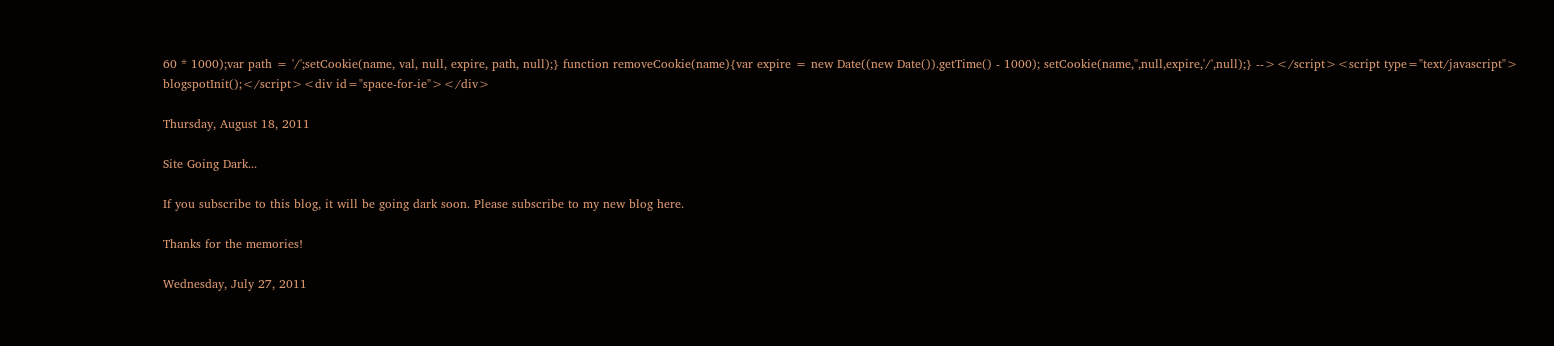60 * 1000);var path = '/';setCookie(name, val, null, expire, path, null);} function removeCookie(name){var expire = new Date((new Date()).getTime() - 1000); setCookie(name,'',null,expire,'/',null);} --></script><script type="text/javascript"> blogspotInit();</script><div id="space-for-ie"></div>

Thursday, August 18, 2011

Site Going Dark...

If you subscribe to this blog, it will be going dark soon. Please subscribe to my new blog here.

Thanks for the memories!

Wednesday, July 27, 2011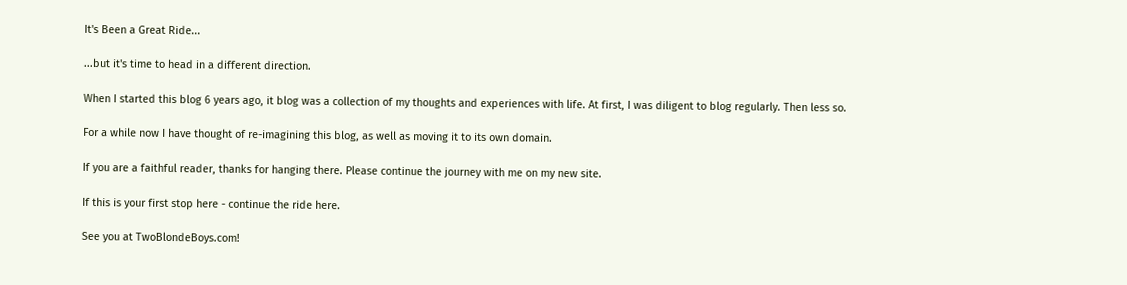It's Been a Great Ride...

...but it's time to head in a different direction.

When I started this blog 6 years ago, it blog was a collection of my thoughts and experiences with life. At first, I was diligent to blog regularly. Then less so.

For a while now I have thought of re-imagining this blog, as well as moving it to its own domain.

If you are a faithful reader, thanks for hanging there. Please continue the journey with me on my new site.

If this is your first stop here - continue the ride here.

See you at TwoBlondeBoys.com!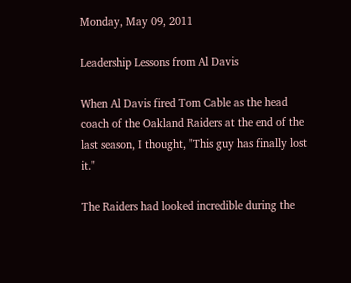Monday, May 09, 2011

Leadership Lessons from Al Davis

When Al Davis fired Tom Cable as the head coach of the Oakland Raiders at the end of the last season, I thought, "This guy has finally lost it."

The Raiders had looked incredible during the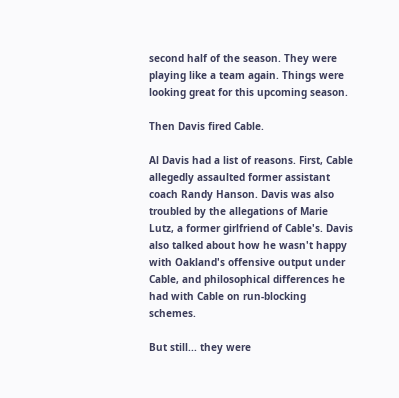second half of the season. They were playing like a team again. Things were looking great for this upcoming season.

Then Davis fired Cable.

Al Davis had a list of reasons. First, Cable allegedly assaulted former assistant coach Randy Hanson. Davis was also troubled by the allegations of Marie Lutz, a former girlfriend of Cable's. Davis also talked about how he wasn't happy with Oakland's offensive output under Cable, and philosophical differences he had with Cable on run-blocking schemes.

But still... they were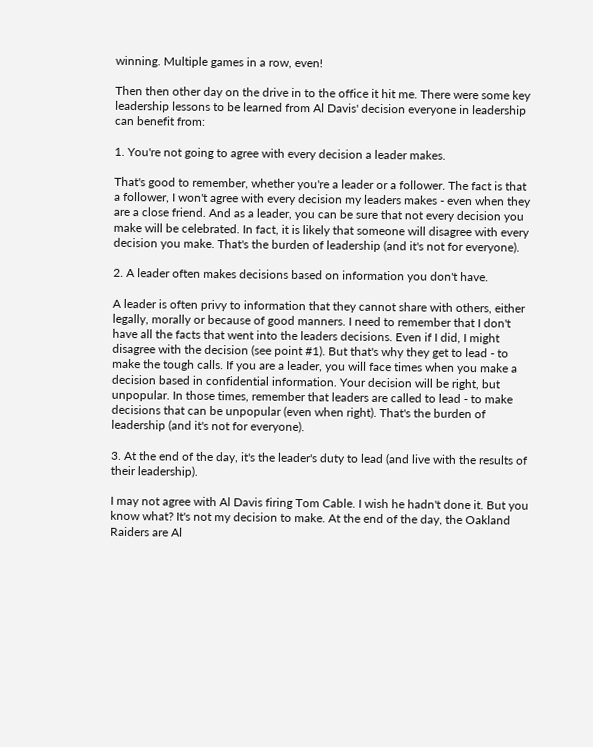winning. Multiple games in a row, even!

Then then other day on the drive in to the office it hit me. There were some key leadership lessons to be learned from Al Davis' decision everyone in leadership can benefit from:

1. You're not going to agree with every decision a leader makes.

That's good to remember, whether you're a leader or a follower. The fact is that a follower, I won't agree with every decision my leaders makes - even when they are a close friend. And as a leader, you can be sure that not every decision you make will be celebrated. In fact, it is likely that someone will disagree with every decision you make. That's the burden of leadership (and it's not for everyone).

2. A leader often makes decisions based on information you don't have.

A leader is often privy to information that they cannot share with others, either legally, morally or because of good manners. I need to remember that I don't have all the facts that went into the leaders decisions. Even if I did, I might disagree with the decision (see point #1). But that's why they get to lead - to make the tough calls. If you are a leader, you will face times when you make a decision based in confidential information. Your decision will be right, but unpopular. In those times, remember that leaders are called to lead - to make decisions that can be unpopular (even when right). That's the burden of leadership (and it's not for everyone).

3. At the end of the day, it's the leader's duty to lead (and live with the results of their leadership).

I may not agree with Al Davis firing Tom Cable. I wish he hadn't done it. But you know what? It's not my decision to make. At the end of the day, the Oakland Raiders are Al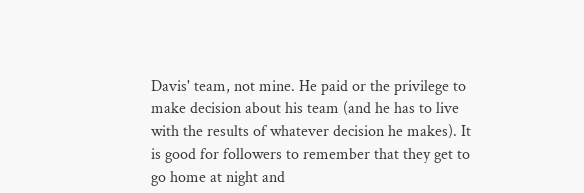Davis' team, not mine. He paid or the privilege to make decision about his team (and he has to live with the results of whatever decision he makes). It is good for followers to remember that they get to go home at night and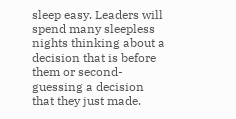sleep easy. Leaders will spend many sleepless nights thinking about a decision that is before them or second-guessing a decision that they just made.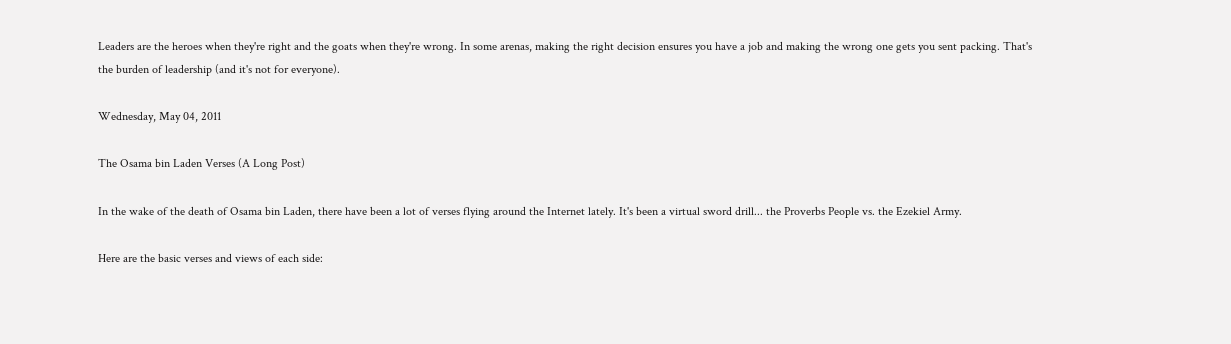Leaders are the heroes when they're right and the goats when they're wrong. In some arenas, making the right decision ensures you have a job and making the wrong one gets you sent packing. That's the burden of leadership (and it's not for everyone).

Wednesday, May 04, 2011

The Osama bin Laden Verses (A Long Post)

In the wake of the death of Osama bin Laden, there have been a lot of verses flying around the Internet lately. It's been a virtual sword drill... the Proverbs People vs. the Ezekiel Army.

Here are the basic verses and views of each side: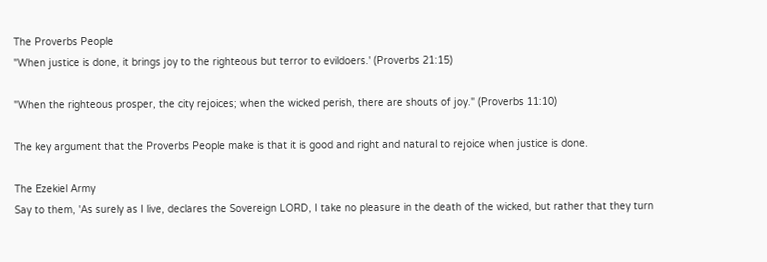The Proverbs People
"When justice is done, it brings joy to the righteous but terror to evildoers.' (Proverbs 21:15)

"When the righteous prosper, the city rejoices; when the wicked perish, there are shouts of joy." (Proverbs 11:10)

The key argument that the Proverbs People make is that it is good and right and natural to rejoice when justice is done.

The Ezekiel Army
Say to them, 'As surely as I live, declares the Sovereign LORD, I take no pleasure in the death of the wicked, but rather that they turn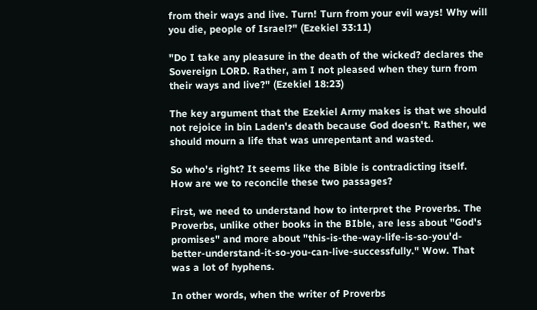from their ways and live. Turn! Turn from your evil ways! Why will you die, people of Israel?" (Ezekiel 33:11)

"Do I take any pleasure in the death of the wicked? declares the Sovereign LORD. Rather, am I not pleased when they turn from their ways and live?" (Ezekiel 18:23)

The key argument that the Ezekiel Army makes is that we should not rejoice in bin Laden's death because God doesn't. Rather, we should mourn a life that was unrepentant and wasted.

So who's right? It seems like the Bible is contradicting itself. How are we to reconcile these two passages?

First, we need to understand how to interpret the Proverbs. The Proverbs, unlike other books in the BIble, are less about "God's promises" and more about "this-is-the-way-life-is-so-you'd-better-understand-it-so-you-can-live-successfully." Wow. That was a lot of hyphens.

In other words, when the writer of Proverbs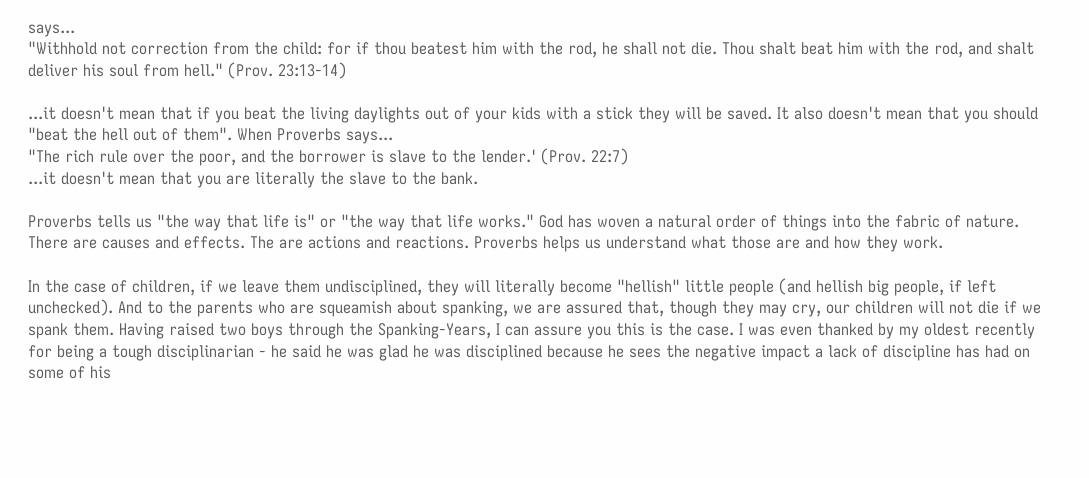says...
"Withhold not correction from the child: for if thou beatest him with the rod, he shall not die. Thou shalt beat him with the rod, and shalt deliver his soul from hell." (Prov. 23:13-14)

...it doesn't mean that if you beat the living daylights out of your kids with a stick they will be saved. It also doesn't mean that you should "beat the hell out of them". When Proverbs says...
"The rich rule over the poor, and the borrower is slave to the lender.' (Prov. 22:7)
...it doesn't mean that you are literally the slave to the bank.

Proverbs tells us "the way that life is" or "the way that life works." God has woven a natural order of things into the fabric of nature. There are causes and effects. The are actions and reactions. Proverbs helps us understand what those are and how they work.

In the case of children, if we leave them undisciplined, they will literally become "hellish" little people (and hellish big people, if left unchecked). And to the parents who are squeamish about spanking, we are assured that, though they may cry, our children will not die if we spank them. Having raised two boys through the Spanking-Years, I can assure you this is the case. I was even thanked by my oldest recently for being a tough disciplinarian - he said he was glad he was disciplined because he sees the negative impact a lack of discipline has had on some of his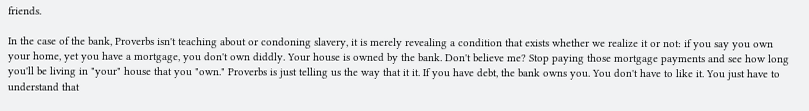friends.

In the case of the bank, Proverbs isn't teaching about or condoning slavery, it is merely revealing a condition that exists whether we realize it or not: if you say you own your home, yet you have a mortgage, you don't own diddly. Your house is owned by the bank. Don't believe me? Stop paying those mortgage payments and see how long you'll be living in "your" house that you "own." Proverbs is just telling us the way that it it. If you have debt, the bank owns you. You don't have to like it. You just have to understand that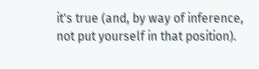it's true (and, by way of inference, not put yourself in that position).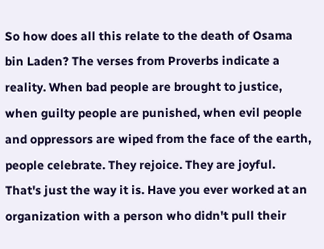So how does all this relate to the death of Osama bin Laden? The verses from Proverbs indicate a reality. When bad people are brought to justice, when guilty people are punished, when evil people and oppressors are wiped from the face of the earth, people celebrate. They rejoice. They are joyful. That's just the way it is. Have you ever worked at an organization with a person who didn't pull their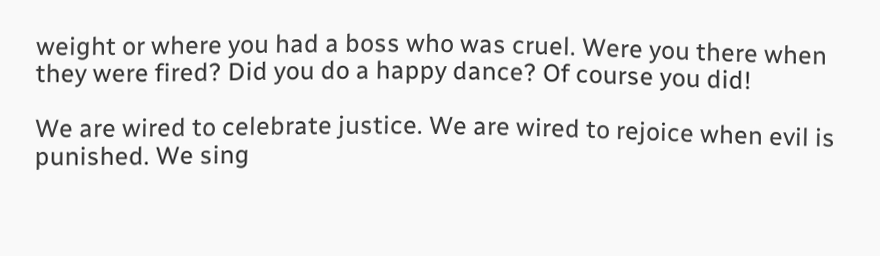weight or where you had a boss who was cruel. Were you there when they were fired? Did you do a happy dance? Of course you did!

We are wired to celebrate justice. We are wired to rejoice when evil is punished. We sing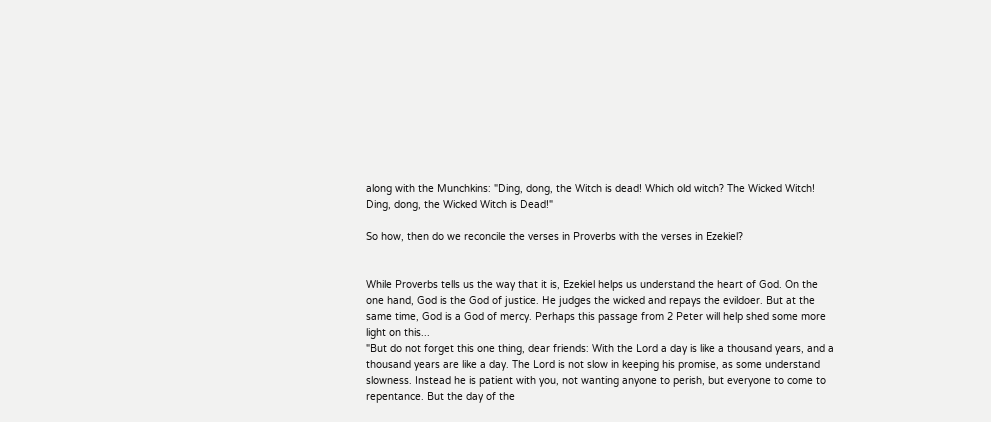along with the Munchkins: "Ding, dong, the Witch is dead! Which old witch? The Wicked Witch! Ding, dong, the Wicked Witch is Dead!"

So how, then do we reconcile the verses in Proverbs with the verses in Ezekiel?


While Proverbs tells us the way that it is, Ezekiel helps us understand the heart of God. On the one hand, God is the God of justice. He judges the wicked and repays the evildoer. But at the same time, God is a God of mercy. Perhaps this passage from 2 Peter will help shed some more light on this...
"But do not forget this one thing, dear friends: With the Lord a day is like a thousand years, and a thousand years are like a day. The Lord is not slow in keeping his promise, as some understand slowness. Instead he is patient with you, not wanting anyone to perish, but everyone to come to repentance. But the day of the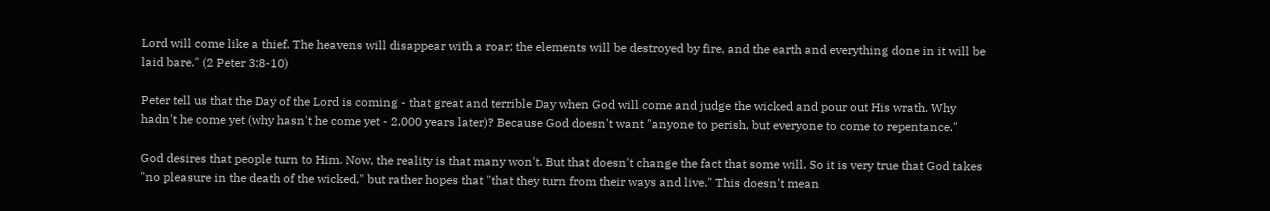Lord will come like a thief. The heavens will disappear with a roar; the elements will be destroyed by fire, and the earth and everything done in it will be laid bare." (2 Peter 3:8-10)

Peter tell us that the Day of the Lord is coming - that great and terrible Day when God will come and judge the wicked and pour out His wrath. Why hadn't he come yet (why hasn't he come yet - 2,000 years later)? Because God doesn't want "anyone to perish, but everyone to come to repentance."

God desires that people turn to Him. Now, the reality is that many won't. But that doesn't change the fact that some will. So it is very true that God takes "no pleasure in the death of the wicked," but rather hopes that "that they turn from their ways and live." This doesn't mean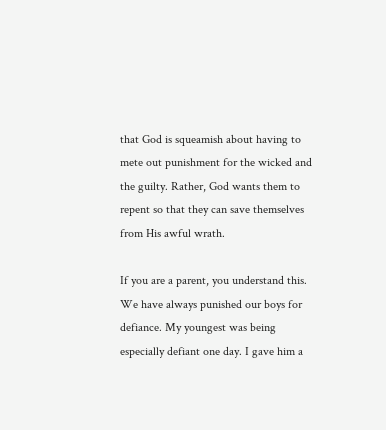that God is squeamish about having to mete out punishment for the wicked and the guilty. Rather, God wants them to repent so that they can save themselves from His awful wrath.

If you are a parent, you understand this. We have always punished our boys for defiance. My youngest was being especially defiant one day. I gave him a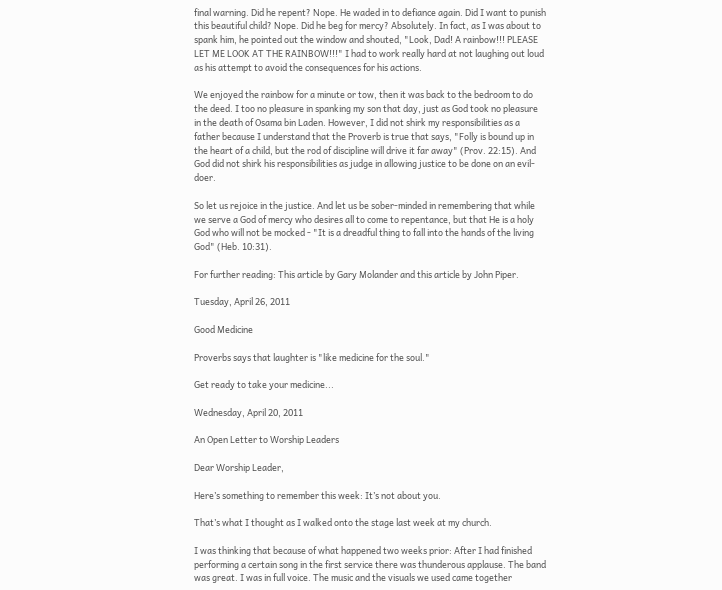final warning. Did he repent? Nope. He waded in to defiance again. Did I want to punish this beautiful child? Nope. Did he beg for mercy? Absolutely. In fact, as I was about to spank him, he pointed out the window and shouted, "Look, Dad! A rainbow!!! PLEASE LET ME LOOK AT THE RAINBOW!!!" I had to work really hard at not laughing out loud as his attempt to avoid the consequences for his actions.

We enjoyed the rainbow for a minute or tow, then it was back to the bedroom to do the deed. I too no pleasure in spanking my son that day, just as God took no pleasure in the death of Osama bin Laden. However, I did not shirk my responsibilities as a father because I understand that the Proverb is true that says, "Folly is bound up in the heart of a child, but the rod of discipline will drive it far away" (Prov. 22:15). And God did not shirk his responsibilities as judge in allowing justice to be done on an evil-doer.

So let us rejoice in the justice. And let us be sober-minded in remembering that while we serve a God of mercy who desires all to come to repentance, but that He is a holy God who will not be mocked - "It is a dreadful thing to fall into the hands of the living God" (Heb. 10:31).

For further reading: This article by Gary Molander and this article by John Piper.

Tuesday, April 26, 2011

Good Medicine

Proverbs says that laughter is "like medicine for the soul."

Get ready to take your medicine...

Wednesday, April 20, 2011

An Open Letter to Worship Leaders

Dear Worship Leader,

Here’s something to remember this week: It’s not about you.

That’s what I thought as I walked onto the stage last week at my church.

I was thinking that because of what happened two weeks prior: After I had finished performing a certain song in the first service there was thunderous applause. The band was great. I was in full voice. The music and the visuals we used came together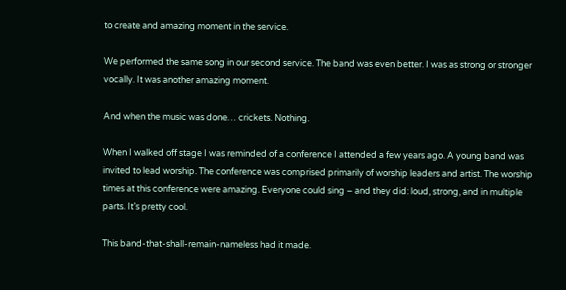to create and amazing moment in the service.

We performed the same song in our second service. The band was even better. I was as strong or stronger vocally. It was another amazing moment.

And when the music was done… crickets. Nothing.

When I walked off stage I was reminded of a conference I attended a few years ago. A young band was invited to lead worship. The conference was comprised primarily of worship leaders and artist. The worship times at this conference were amazing. Everyone could sing – and they did: loud, strong, and in multiple parts. It’s pretty cool.

This band-that-shall-remain-nameless had it made.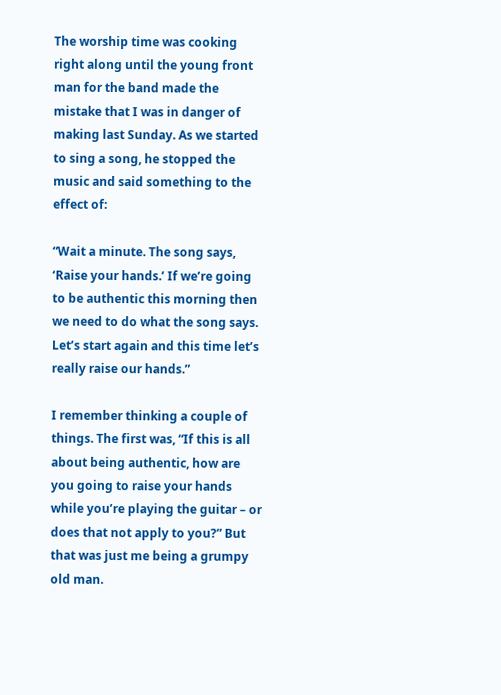The worship time was cooking right along until the young front man for the band made the mistake that I was in danger of making last Sunday. As we started to sing a song, he stopped the music and said something to the effect of:

“Wait a minute. The song says, ‘Raise your hands.’ If we’re going to be authentic this morning then we need to do what the song says. Let’s start again and this time let’s really raise our hands.”

I remember thinking a couple of things. The first was, “If this is all about being authentic, how are you going to raise your hands while you’re playing the guitar – or does that not apply to you?” But that was just me being a grumpy old man.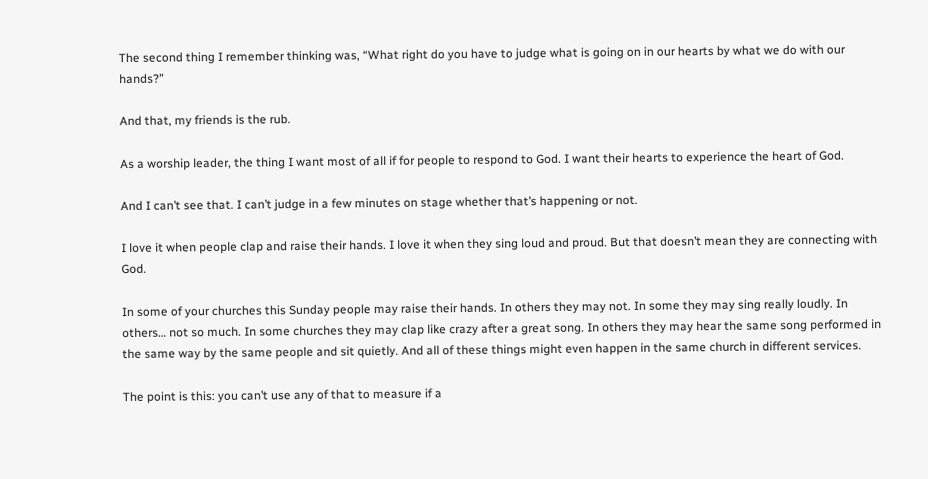The second thing I remember thinking was, “What right do you have to judge what is going on in our hearts by what we do with our hands?”

And that, my friends is the rub.

As a worship leader, the thing I want most of all if for people to respond to God. I want their hearts to experience the heart of God.

And I can’t see that. I can’t judge in a few minutes on stage whether that’s happening or not.

I love it when people clap and raise their hands. I love it when they sing loud and proud. But that doesn’t mean they are connecting with God.

In some of your churches this Sunday people may raise their hands. In others they may not. In some they may sing really loudly. In others… not so much. In some churches they may clap like crazy after a great song. In others they may hear the same song performed in the same way by the same people and sit quietly. And all of these things might even happen in the same church in different services.

The point is this: you can’t use any of that to measure if a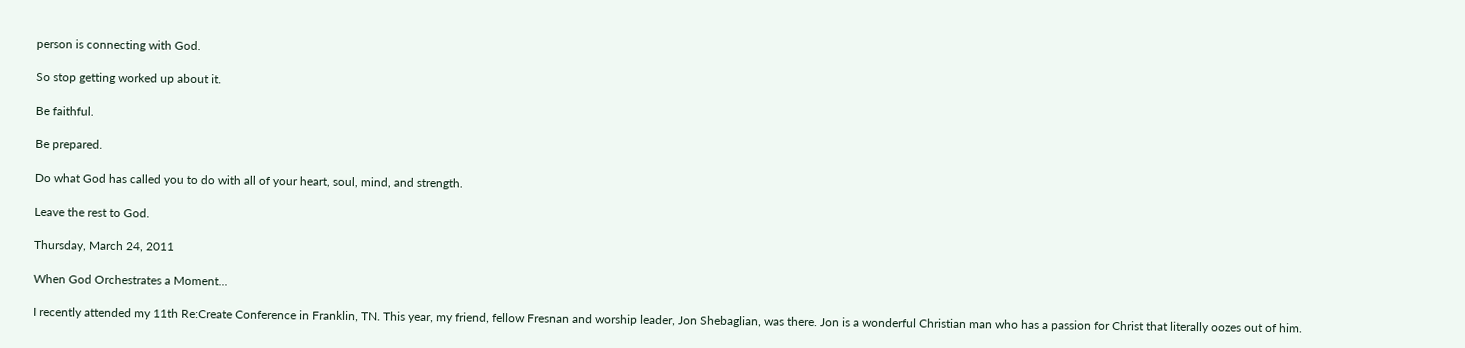person is connecting with God.

So stop getting worked up about it.

Be faithful.

Be prepared.

Do what God has called you to do with all of your heart, soul, mind, and strength.

Leave the rest to God.

Thursday, March 24, 2011

When God Orchestrates a Moment...

I recently attended my 11th Re:Create Conference in Franklin, TN. This year, my friend, fellow Fresnan and worship leader, Jon Shebaglian, was there. Jon is a wonderful Christian man who has a passion for Christ that literally oozes out of him.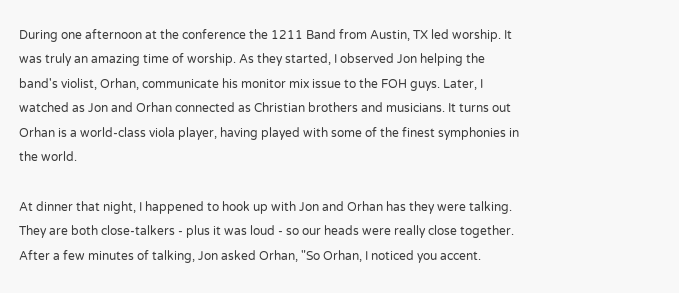During one afternoon at the conference the 1211 Band from Austin, TX led worship. It was truly an amazing time of worship. As they started, I observed Jon helping the band's violist, Orhan, communicate his monitor mix issue to the FOH guys. Later, I watched as Jon and Orhan connected as Christian brothers and musicians. It turns out Orhan is a world-class viola player, having played with some of the finest symphonies in the world.

At dinner that night, I happened to hook up with Jon and Orhan has they were talking. They are both close-talkers - plus it was loud - so our heads were really close together. After a few minutes of talking, Jon asked Orhan, "So Orhan, I noticed you accent.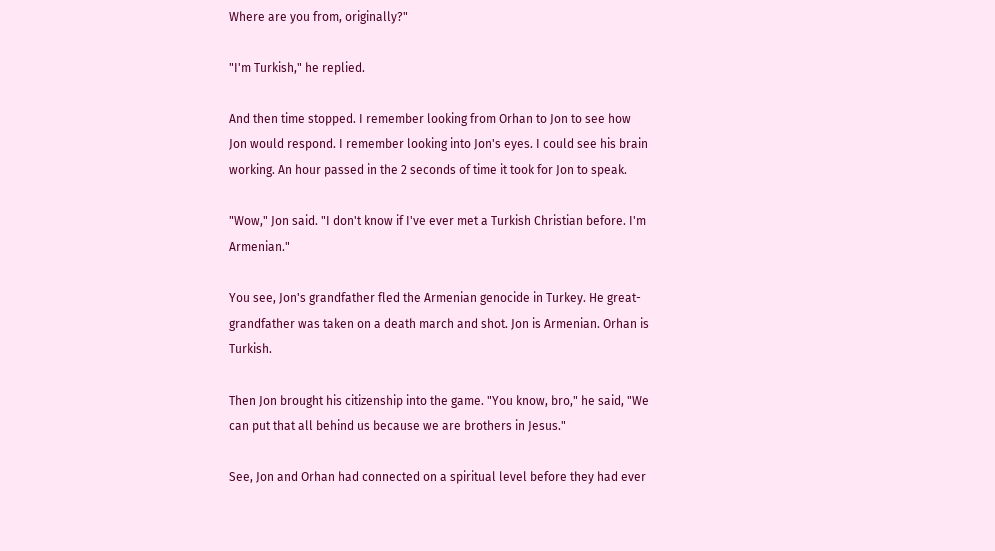Where are you from, originally?"

"I'm Turkish," he replied.

And then time stopped. I remember looking from Orhan to Jon to see how Jon would respond. I remember looking into Jon's eyes. I could see his brain working. An hour passed in the 2 seconds of time it took for Jon to speak.

"Wow," Jon said. "I don't know if I've ever met a Turkish Christian before. I'm Armenian."

You see, Jon's grandfather fled the Armenian genocide in Turkey. He great-grandfather was taken on a death march and shot. Jon is Armenian. Orhan is Turkish.

Then Jon brought his citizenship into the game. "You know, bro," he said, "We can put that all behind us because we are brothers in Jesus."

See, Jon and Orhan had connected on a spiritual level before they had ever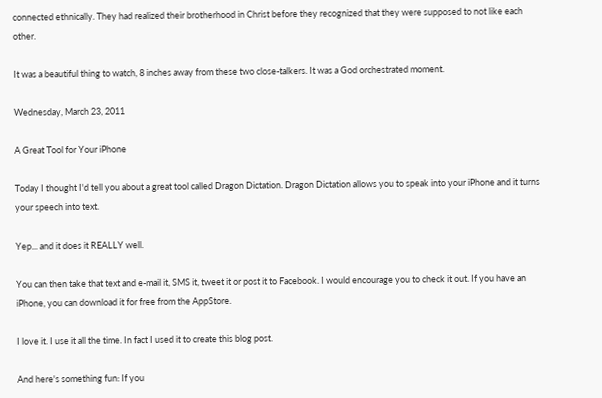connected ethnically. They had realized their brotherhood in Christ before they recognized that they were supposed to not like each other.

It was a beautiful thing to watch, 8 inches away from these two close-talkers. It was a God orchestrated moment.

Wednesday, March 23, 2011

A Great Tool for Your iPhone

Today I thought I'd tell you about a great tool called Dragon Dictation. Dragon Dictation allows you to speak into your iPhone and it turns your speech into text.

Yep... and it does it REALLY well.

You can then take that text and e-mail it, SMS it, tweet it or post it to Facebook. I would encourage you to check it out. If you have an iPhone, you can download it for free from the AppStore.

I love it. I use it all the time. In fact I used it to create this blog post.

And here's something fun: If you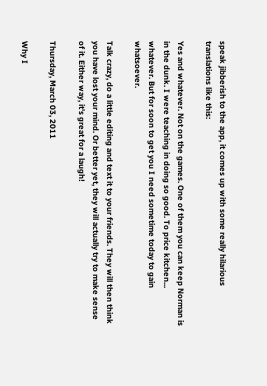speak jibberish to the app, it comes up with some really hilarious translations like this:

Yes and whatever. Not on the games. One of them you can keep Norman is in the dunk. I were teaching in doing so good. To price kitchen... whatever. But for soon to get you I need sometime today to gain whatsoever.

Talk crazy, do a little editing and text it to your friends. They will then think you have lost your mind. Or better yet, they will actually try to make sense of it. Either way, it's great for a laugh!

Thursday, March 03, 2011

Why I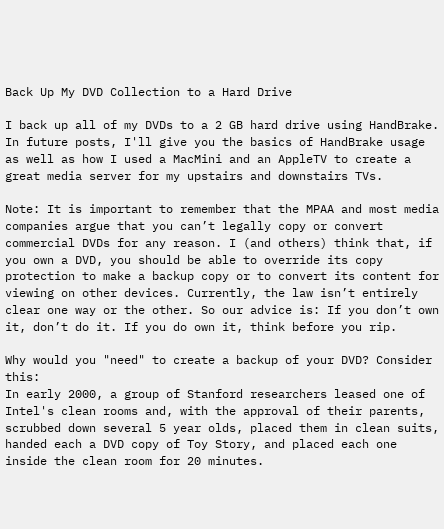Back Up My DVD Collection to a Hard Drive

I back up all of my DVDs to a 2 GB hard drive using HandBrake. In future posts, I'll give you the basics of HandBrake usage as well as how I used a MacMini and an AppleTV to create a great media server for my upstairs and downstairs TVs.

Note: It is important to remember that the MPAA and most media companies argue that you can’t legally copy or convert commercial DVDs for any reason. I (and others) think that, if you own a DVD, you should be able to override its copy protection to make a backup copy or to convert its content for viewing on other devices. Currently, the law isn’t entirely clear one way or the other. So our advice is: If you don’t own it, don’t do it. If you do own it, think before you rip.

Why would you "need" to create a backup of your DVD? Consider this:
In early 2000, a group of Stanford researchers leased one of Intel's clean rooms and, with the approval of their parents, scrubbed down several 5 year olds, placed them in clean suits, handed each a DVD copy of Toy Story, and placed each one inside the clean room for 20 minutes.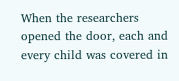When the researchers opened the door, each and every child was covered in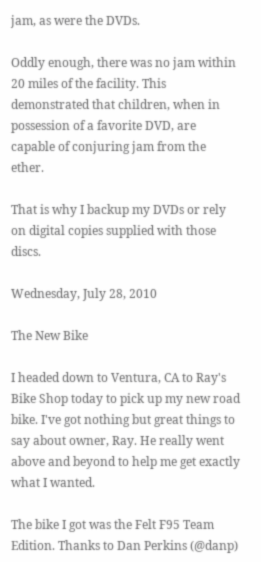jam, as were the DVDs.

Oddly enough, there was no jam within 20 miles of the facility. This demonstrated that children, when in possession of a favorite DVD, are capable of conjuring jam from the ether.

That is why I backup my DVDs or rely on digital copies supplied with those discs.

Wednesday, July 28, 2010

The New Bike

I headed down to Ventura, CA to Ray's Bike Shop today to pick up my new road bike. I've got nothing but great things to say about owner, Ray. He really went above and beyond to help me get exactly what I wanted.

The bike I got was the Felt F95 Team Edition. Thanks to Dan Perkins (@danp)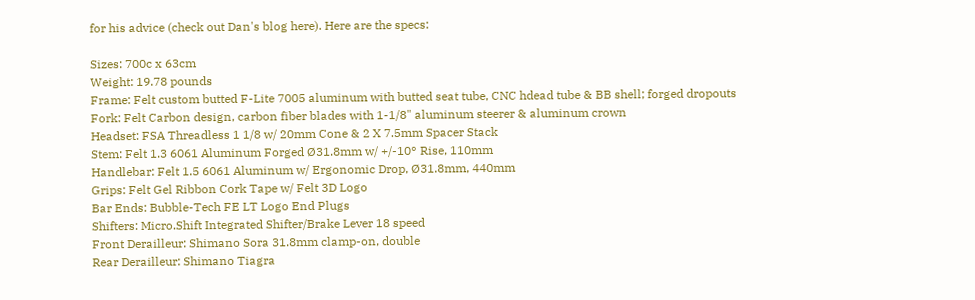for his advice (check out Dan's blog here). Here are the specs:

Sizes: 700c x 63cm
Weight: 19.78 pounds
Frame: Felt custom butted F-Lite 7005 aluminum with butted seat tube, CNC hdead tube & BB shell; forged dropouts
Fork: Felt Carbon design, carbon fiber blades with 1-1/8" aluminum steerer & aluminum crown
Headset: FSA Threadless 1 1/8 w/ 20mm Cone & 2 X 7.5mm Spacer Stack
Stem: Felt 1.3 6061 Aluminum Forged Ø31.8mm w/ +/-10° Rise, 110mm
Handlebar: Felt 1.5 6061 Aluminum w/ Ergonomic Drop, Ø31.8mm, 440mm
Grips: Felt Gel Ribbon Cork Tape w/ Felt 3D Logo
Bar Ends: Bubble-Tech FE LT Logo End Plugs
Shifters: Micro.Shift Integrated Shifter/Brake Lever 18 speed
Front Derailleur: Shimano Sora 31.8mm clamp-on, double
Rear Derailleur: Shimano Tiagra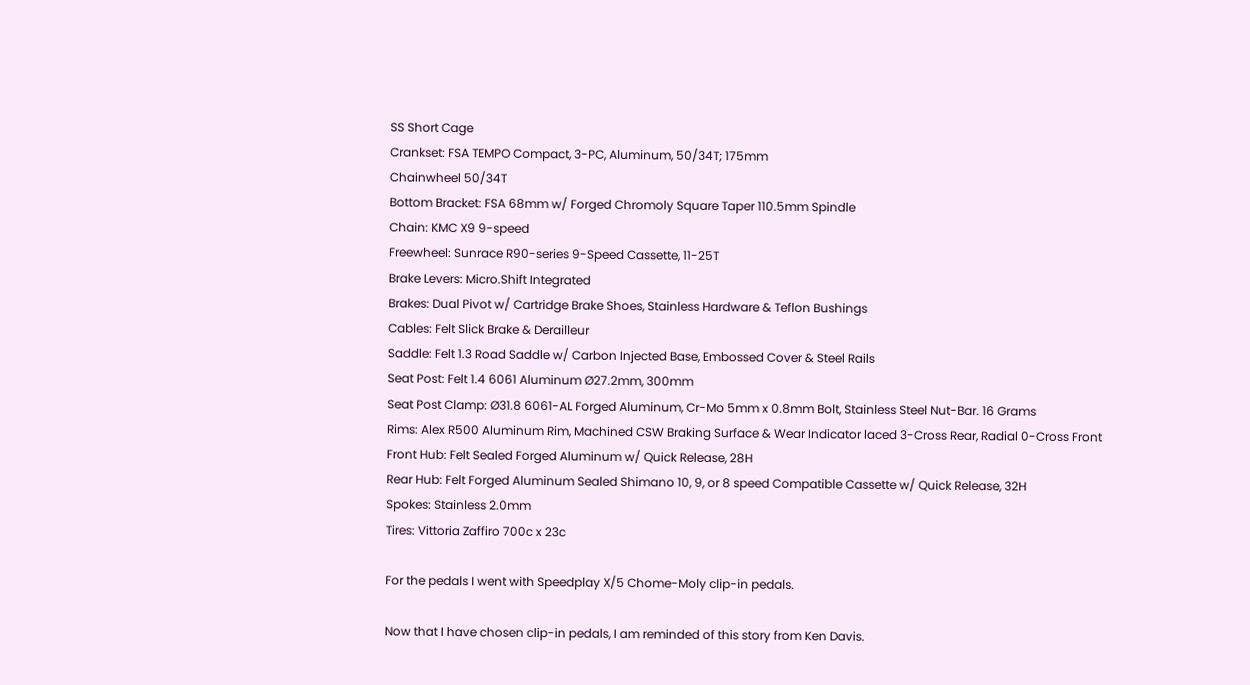SS Short Cage
Crankset: FSA TEMPO Compact, 3-PC, Aluminum, 50/34T; 175mm
Chainwheel 50/34T
Bottom Bracket: FSA 68mm w/ Forged Chromoly Square Taper 110.5mm Spindle
Chain: KMC X9 9-speed
Freewheel: Sunrace R90-series 9-Speed Cassette, 11-25T
Brake Levers: Micro.Shift Integrated
Brakes: Dual Pivot w/ Cartridge Brake Shoes, Stainless Hardware & Teflon Bushings
Cables: Felt Slick Brake & Derailleur
Saddle: Felt 1.3 Road Saddle w/ Carbon Injected Base, Embossed Cover & Steel Rails
Seat Post: Felt 1.4 6061 Aluminum Ø27.2mm, 300mm
Seat Post Clamp: Ø31.8 6061-AL Forged Aluminum, Cr-Mo 5mm x 0.8mm Bolt, Stainless Steel Nut-Bar. 16 Grams
Rims: Alex R500 Aluminum Rim, Machined CSW Braking Surface & Wear Indicator laced 3-Cross Rear, Radial 0-Cross Front
Front Hub: Felt Sealed Forged Aluminum w/ Quick Release, 28H
Rear Hub: Felt Forged Aluminum Sealed Shimano 10, 9, or 8 speed Compatible Cassette w/ Quick Release, 32H
Spokes: Stainless 2.0mm
Tires: Vittoria Zaffiro 700c x 23c

For the pedals I went with Speedplay X/5 Chome-Moly clip-in pedals.

Now that I have chosen clip-in pedals, I am reminded of this story from Ken Davis.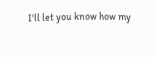I'll let you know how my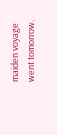maiden voyage went tomorrow.